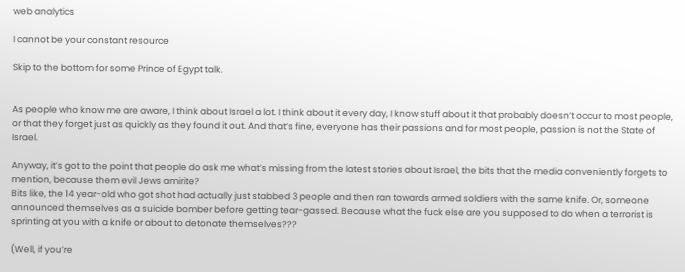web analytics

I cannot be your constant resource

Skip to the bottom for some Prince of Egypt talk.


As people who know me are aware, I think about Israel a lot. I think about it every day, I know stuff about it that probably doesn’t occur to most people, or that they forget just as quickly as they found it out. And that’s fine, everyone has their passions and for most people, passion is not the State of Israel.

Anyway, it’s got to the point that people do ask me what’s missing from the latest stories about Israel, the bits that the media conveniently forgets to mention, because them evil Jews amirite?
Bits like, the 14 year-old who got shot had actually just stabbed 3 people and then ran towards armed soldiers with the same knife. Or, someone announced themselves as a suicide bomber before getting tear-gassed. Because what the fuck else are you supposed to do when a terrorist is sprinting at you with a knife or about to detonate themselves???

(Well, if you’re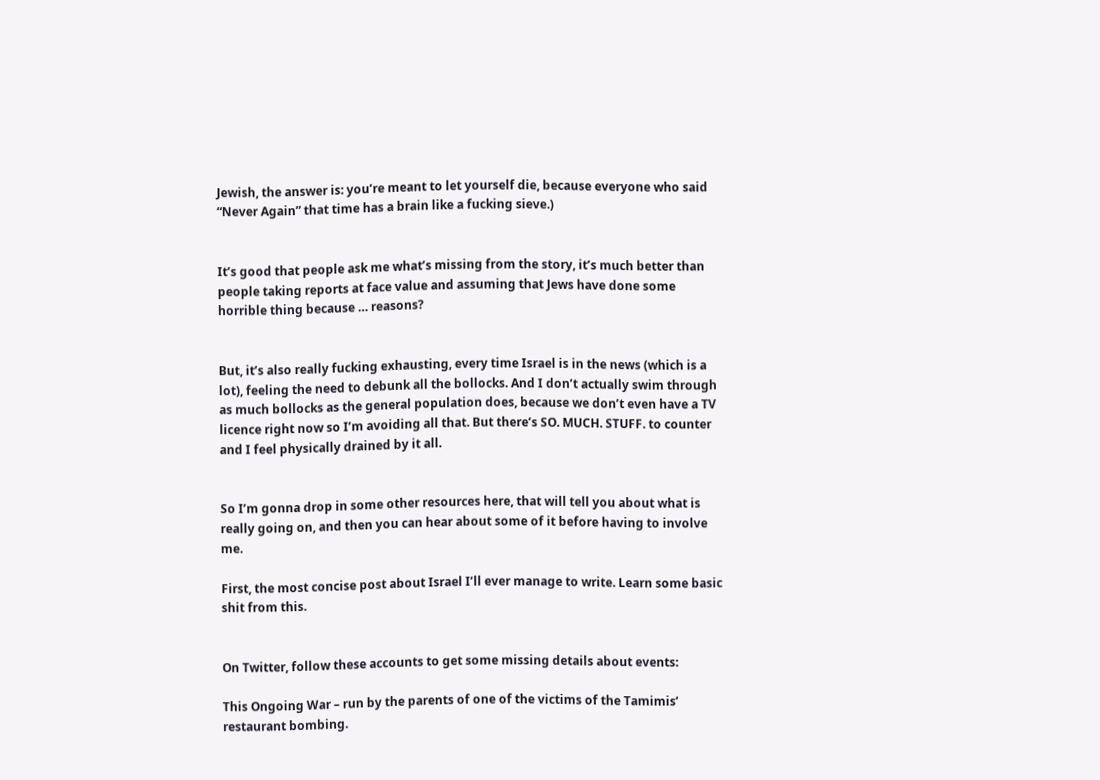Jewish, the answer is: you’re meant to let yourself die, because everyone who said “Never Again” that time has a brain like a fucking sieve.)


It’s good that people ask me what’s missing from the story, it’s much better than people taking reports at face value and assuming that Jews have done some horrible thing because … reasons?


But, it’s also really fucking exhausting, every time Israel is in the news (which is a lot), feeling the need to debunk all the bollocks. And I don’t actually swim through as much bollocks as the general population does, because we don’t even have a TV licence right now so I’m avoiding all that. But there’s SO. MUCH. STUFF. to counter and I feel physically drained by it all.


So I’m gonna drop in some other resources here, that will tell you about what is really going on, and then you can hear about some of it before having to involve me.

First, the most concise post about Israel I’ll ever manage to write. Learn some basic shit from this.


On Twitter, follow these accounts to get some missing details about events:

This Ongoing War – run by the parents of one of the victims of the Tamimis’ restaurant bombing.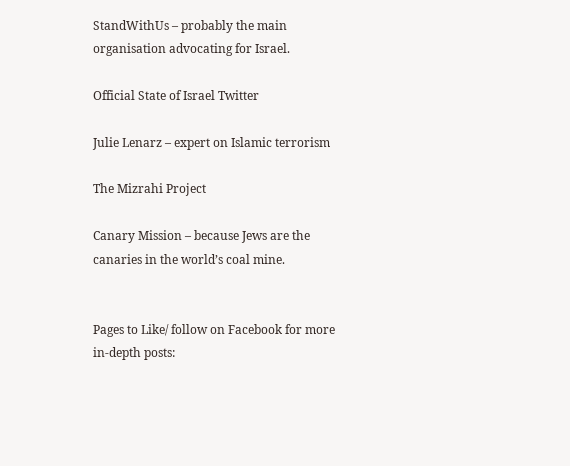StandWithUs – probably the main organisation advocating for Israel.

Official State of Israel Twitter

Julie Lenarz – expert on Islamic terrorism

The Mizrahi Project

Canary Mission – because Jews are the canaries in the world’s coal mine.


Pages to Like/ follow on Facebook for more in-depth posts: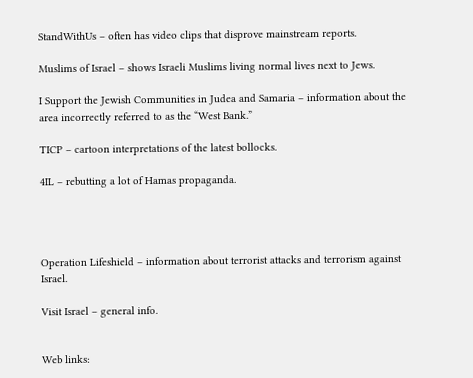StandWithUs – often has video clips that disprove mainstream reports.

Muslims of Israel – shows Israeli Muslims living normal lives next to Jews.

I Support the Jewish Communities in Judea and Samaria – information about the area incorrectly referred to as the “West Bank.”

TICP – cartoon interpretations of the latest bollocks.

4IL – rebutting a lot of Hamas propaganda.




Operation Lifeshield – information about terrorist attacks and terrorism against Israel.

Visit Israel – general info.


Web links: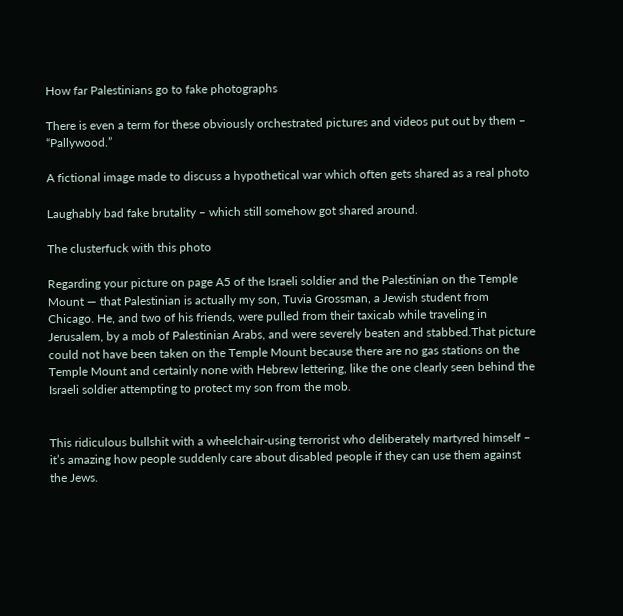How far Palestinians go to fake photographs

There is even a term for these obviously orchestrated pictures and videos put out by them – “Pallywood.”

A fictional image made to discuss a hypothetical war which often gets shared as a real photo

Laughably bad fake brutality – which still somehow got shared around.

The clusterfuck with this photo

Regarding your picture on page A5 of the Israeli soldier and the Palestinian on the Temple Mount — that Palestinian is actually my son, Tuvia Grossman, a Jewish student from Chicago. He, and two of his friends, were pulled from their taxicab while traveling in Jerusalem, by a mob of Palestinian Arabs, and were severely beaten and stabbed.That picture could not have been taken on the Temple Mount because there are no gas stations on the Temple Mount and certainly none with Hebrew lettering, like the one clearly seen behind the Israeli soldier attempting to protect my son from the mob.


This ridiculous bullshit with a wheelchair-using terrorist who deliberately martyred himself – it’s amazing how people suddenly care about disabled people if they can use them against the Jews.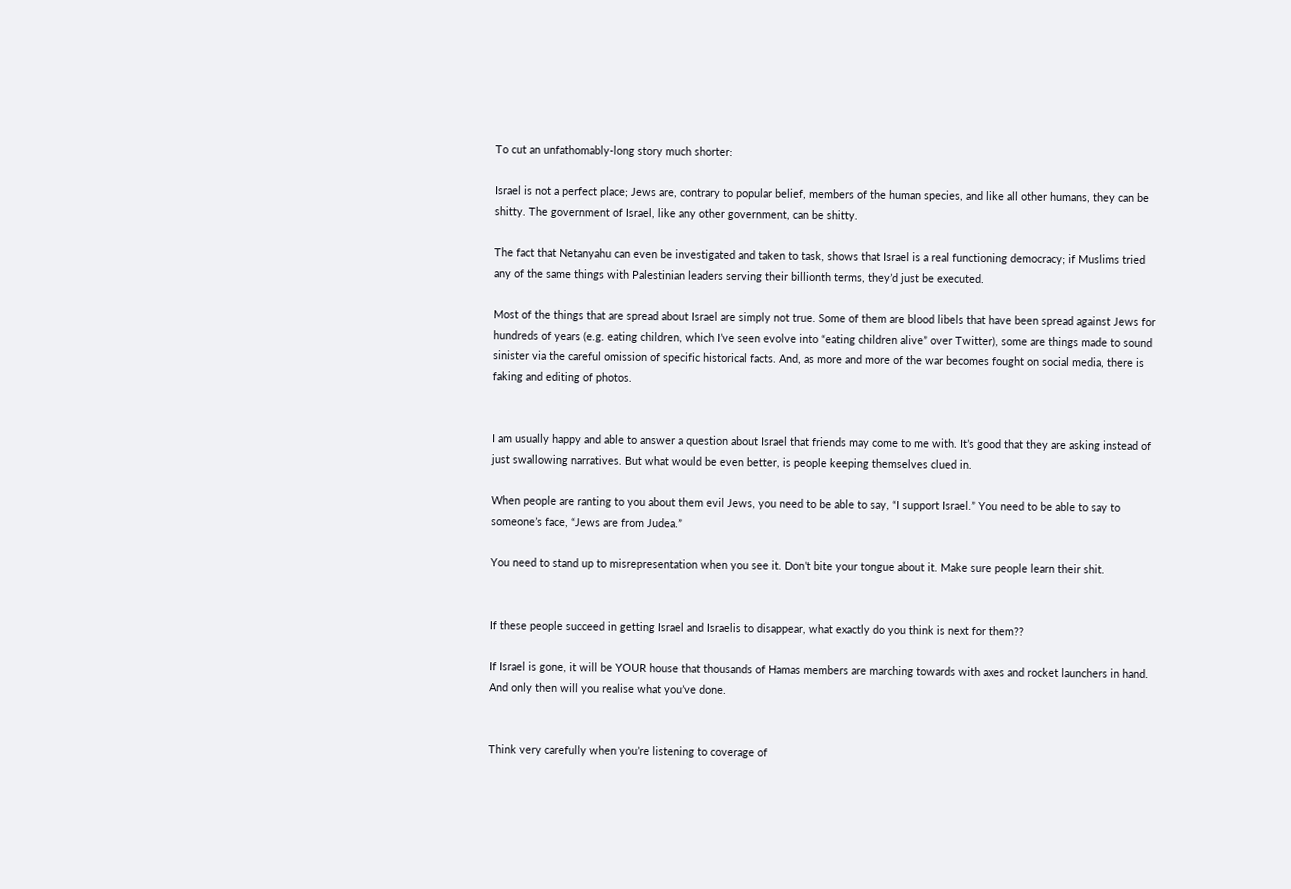To cut an unfathomably-long story much shorter:

Israel is not a perfect place; Jews are, contrary to popular belief, members of the human species, and like all other humans, they can be shitty. The government of Israel, like any other government, can be shitty.

The fact that Netanyahu can even be investigated and taken to task, shows that Israel is a real functioning democracy; if Muslims tried any of the same things with Palestinian leaders serving their billionth terms, they’d just be executed.

Most of the things that are spread about Israel are simply not true. Some of them are blood libels that have been spread against Jews for hundreds of years (e.g. eating children, which I’ve seen evolve into “eating children alive” over Twitter), some are things made to sound sinister via the careful omission of specific historical facts. And, as more and more of the war becomes fought on social media, there is faking and editing of photos.


I am usually happy and able to answer a question about Israel that friends may come to me with. It’s good that they are asking instead of just swallowing narratives. But what would be even better, is people keeping themselves clued in.

When people are ranting to you about them evil Jews, you need to be able to say, “I support Israel.” You need to be able to say to someone’s face, “Jews are from Judea.”

You need to stand up to misrepresentation when you see it. Don’t bite your tongue about it. Make sure people learn their shit.


If these people succeed in getting Israel and Israelis to disappear, what exactly do you think is next for them??

If Israel is gone, it will be YOUR house that thousands of Hamas members are marching towards with axes and rocket launchers in hand. And only then will you realise what you’ve done.


Think very carefully when you’re listening to coverage of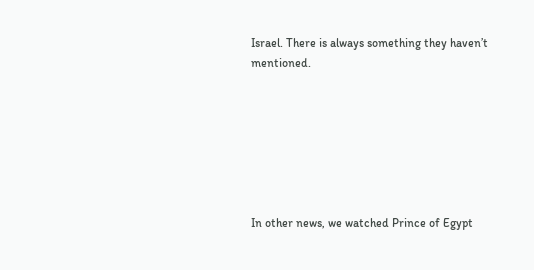Israel. There is always something they haven’t mentioned.







In other news, we watched Prince of Egypt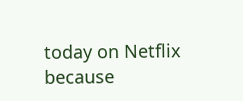today on Netflix because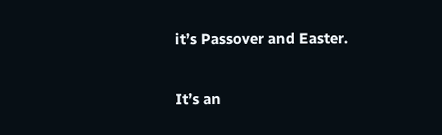it’s Passover and Easter.

It’s an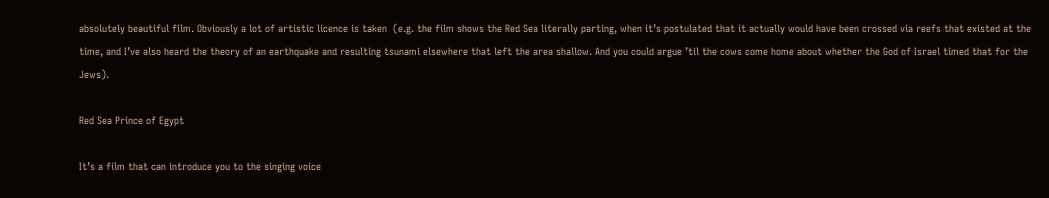absolutely beautiful film. Obviously a lot of artistic licence is taken  (e.g. the film shows the Red Sea literally parting, when it’s postulated that it actually would have been crossed via reefs that existed at the time, and I’ve also heard the theory of an earthquake and resulting tsunami elsewhere that left the area shallow. And you could argue ’til the cows come home about whether the God of Israel timed that for the Jews).

Red Sea Prince of Egypt

It’s a film that can introduce you to the singing voice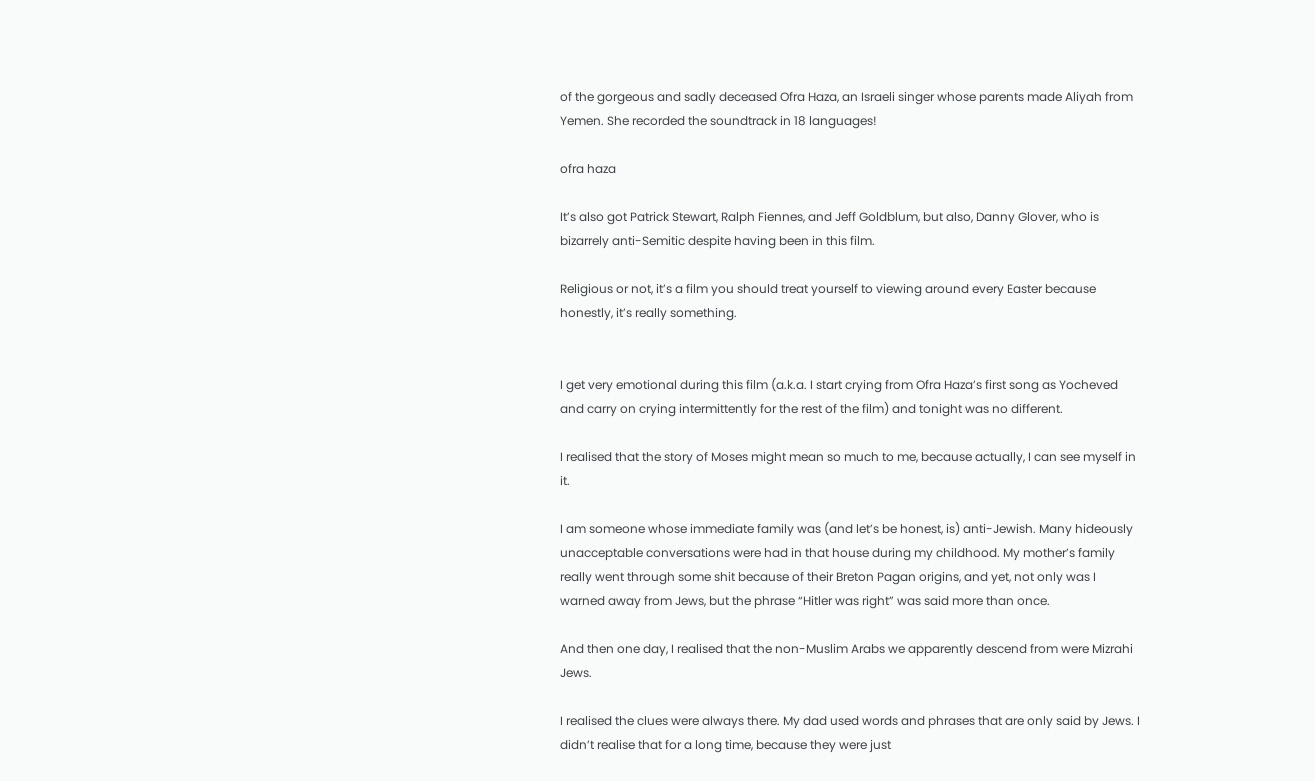of the gorgeous and sadly deceased Ofra Haza, an Israeli singer whose parents made Aliyah from Yemen. She recorded the soundtrack in 18 languages!

ofra haza

It’s also got Patrick Stewart, Ralph Fiennes, and Jeff Goldblum, but also, Danny Glover, who is bizarrely anti-Semitic despite having been in this film.

Religious or not, it’s a film you should treat yourself to viewing around every Easter because honestly, it’s really something.


I get very emotional during this film (a.k.a. I start crying from Ofra Haza’s first song as Yocheved and carry on crying intermittently for the rest of the film) and tonight was no different.

I realised that the story of Moses might mean so much to me, because actually, I can see myself in it.

I am someone whose immediate family was (and let’s be honest, is) anti-Jewish. Many hideously unacceptable conversations were had in that house during my childhood. My mother’s family really went through some shit because of their Breton Pagan origins, and yet, not only was I warned away from Jews, but the phrase “Hitler was right” was said more than once.

And then one day, I realised that the non-Muslim Arabs we apparently descend from were Mizrahi Jews.

I realised the clues were always there. My dad used words and phrases that are only said by Jews. I didn’t realise that for a long time, because they were just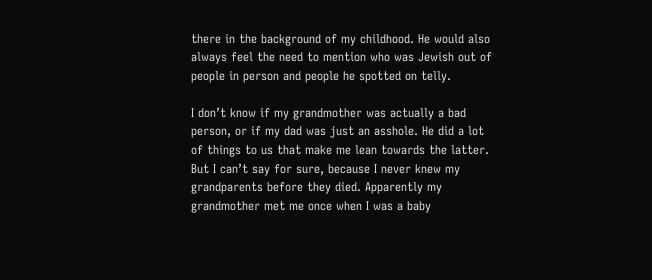there in the background of my childhood. He would also always feel the need to mention who was Jewish out of people in person and people he spotted on telly.

I don’t know if my grandmother was actually a bad person, or if my dad was just an asshole. He did a lot of things to us that make me lean towards the latter. But I can’t say for sure, because I never knew my grandparents before they died. Apparently my grandmother met me once when I was a baby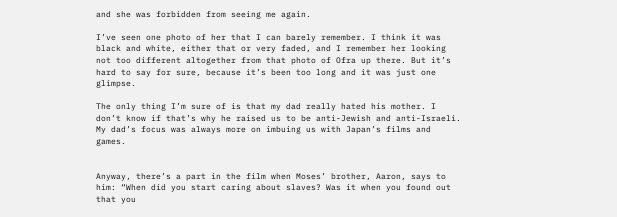and she was forbidden from seeing me again.

I’ve seen one photo of her that I can barely remember. I think it was black and white, either that or very faded, and I remember her looking not too different altogether from that photo of Ofra up there. But it’s hard to say for sure, because it’s been too long and it was just one glimpse.

The only thing I’m sure of is that my dad really hated his mother. I don’t know if that’s why he raised us to be anti-Jewish and anti-Israeli. My dad’s focus was always more on imbuing us with Japan’s films and games.


Anyway, there’s a part in the film when Moses’ brother, Aaron, says to him: “When did you start caring about slaves? Was it when you found out that you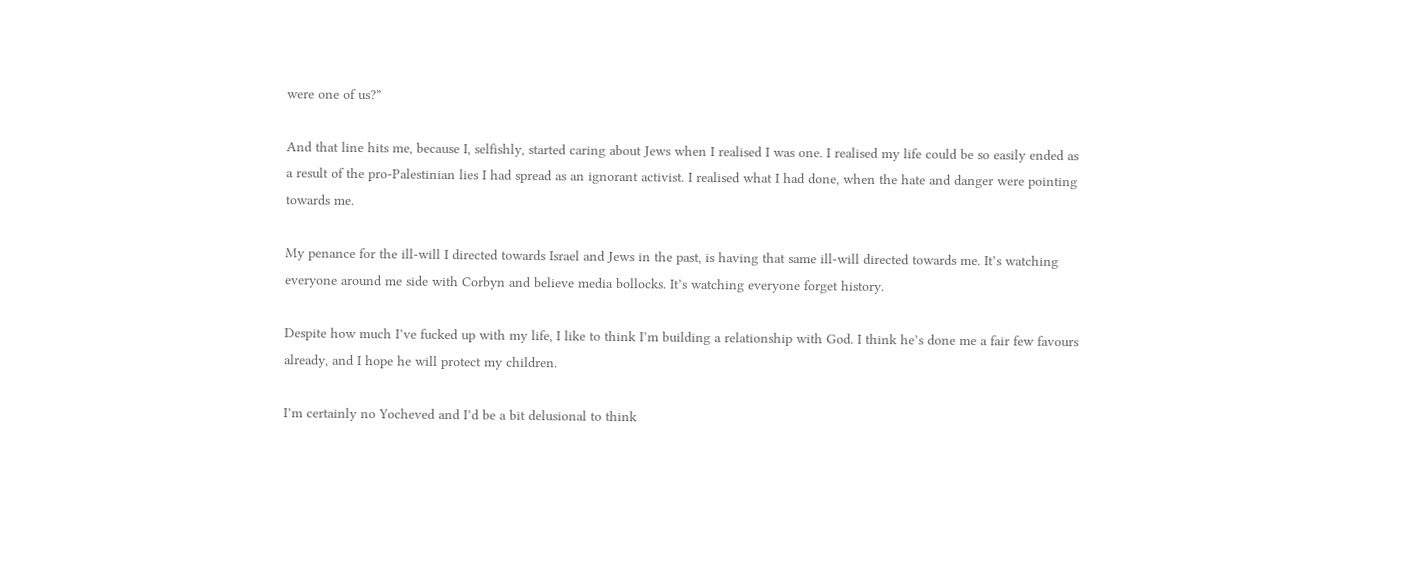were one of us?”

And that line hits me, because I, selfishly, started caring about Jews when I realised I was one. I realised my life could be so easily ended as a result of the pro-Palestinian lies I had spread as an ignorant activist. I realised what I had done, when the hate and danger were pointing towards me.

My penance for the ill-will I directed towards Israel and Jews in the past, is having that same ill-will directed towards me. It’s watching everyone around me side with Corbyn and believe media bollocks. It’s watching everyone forget history.

Despite how much I’ve fucked up with my life, I like to think I’m building a relationship with God. I think he’s done me a fair few favours already, and I hope he will protect my children.

I’m certainly no Yocheved and I’d be a bit delusional to think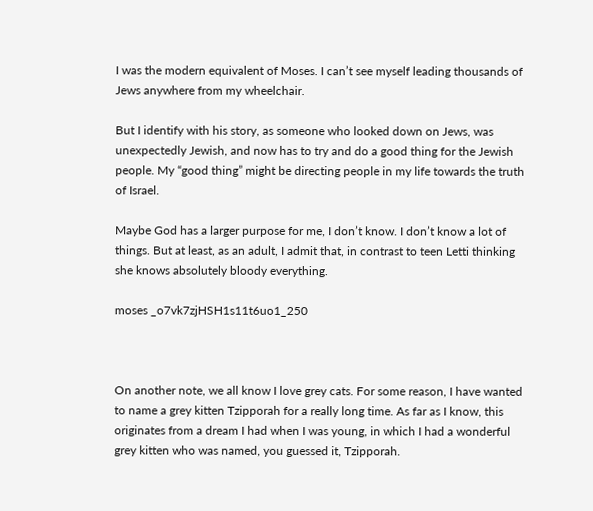I was the modern equivalent of Moses. I can’t see myself leading thousands of Jews anywhere from my wheelchair.

But I identify with his story, as someone who looked down on Jews, was unexpectedly Jewish, and now has to try and do a good thing for the Jewish people. My “good thing” might be directing people in my life towards the truth of Israel.

Maybe God has a larger purpose for me, I don’t know. I don’t know a lot of things. But at least, as an adult, I admit that, in contrast to teen Letti thinking she knows absolutely bloody everything.

moses _o7vk7zjHSH1s11t6uo1_250



On another note, we all know I love grey cats. For some reason, I have wanted to name a grey kitten Tzipporah for a really long time. As far as I know, this originates from a dream I had when I was young, in which I had a wonderful grey kitten who was named, you guessed it, Tzipporah.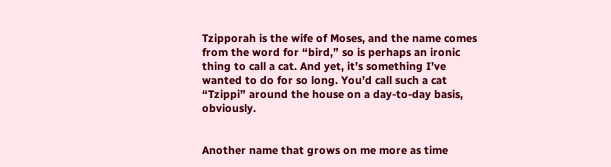Tzipporah is the wife of Moses, and the name comes from the word for “bird,” so is perhaps an ironic thing to call a cat. And yet, it’s something I’ve wanted to do for so long. You’d call such a cat “Tzippi” around the house on a day-to-day basis, obviously.


Another name that grows on me more as time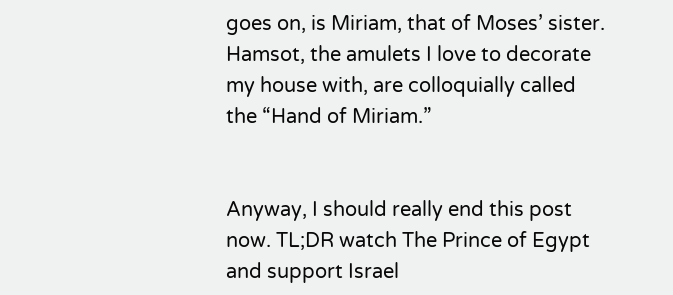goes on, is Miriam, that of Moses’ sister. Hamsot, the amulets I love to decorate my house with, are colloquially called the “Hand of Miriam.”


Anyway, I should really end this post now. TL;DR watch The Prince of Egypt and support Israel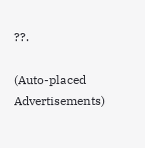??.

(Auto-placed Advertisements)